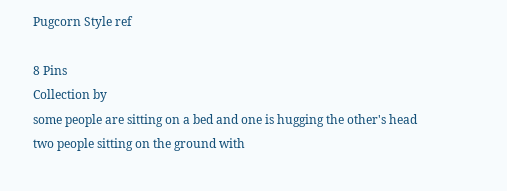Pugcorn Style ref

8 Pins
Collection by
some people are sitting on a bed and one is hugging the other's head
two people sitting on the ground with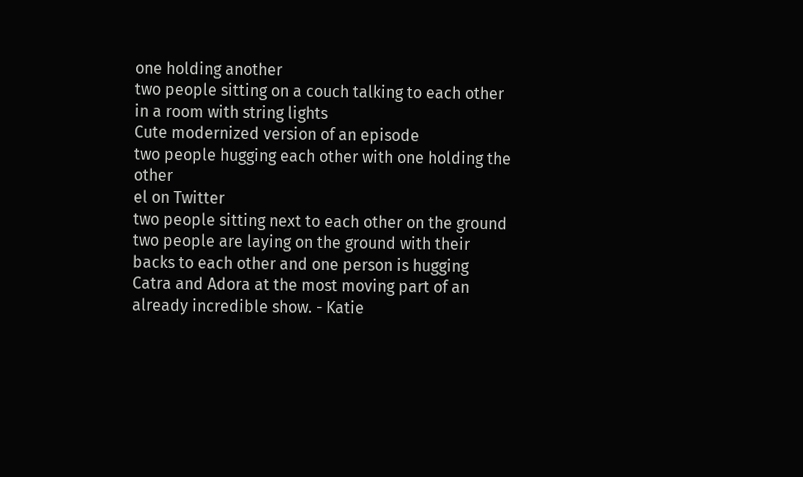one holding another
two people sitting on a couch talking to each other in a room with string lights
Cute modernized version of an episode
two people hugging each other with one holding the other
el on Twitter
two people sitting next to each other on the ground
two people are laying on the ground with their backs to each other and one person is hugging
Catra and Adora at the most moving part of an already incredible show. - Katie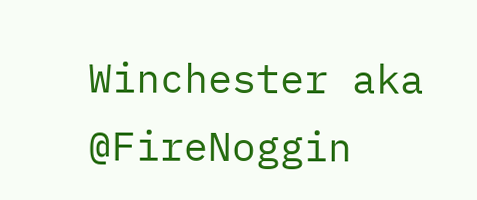Winchester aka @FireNoggin